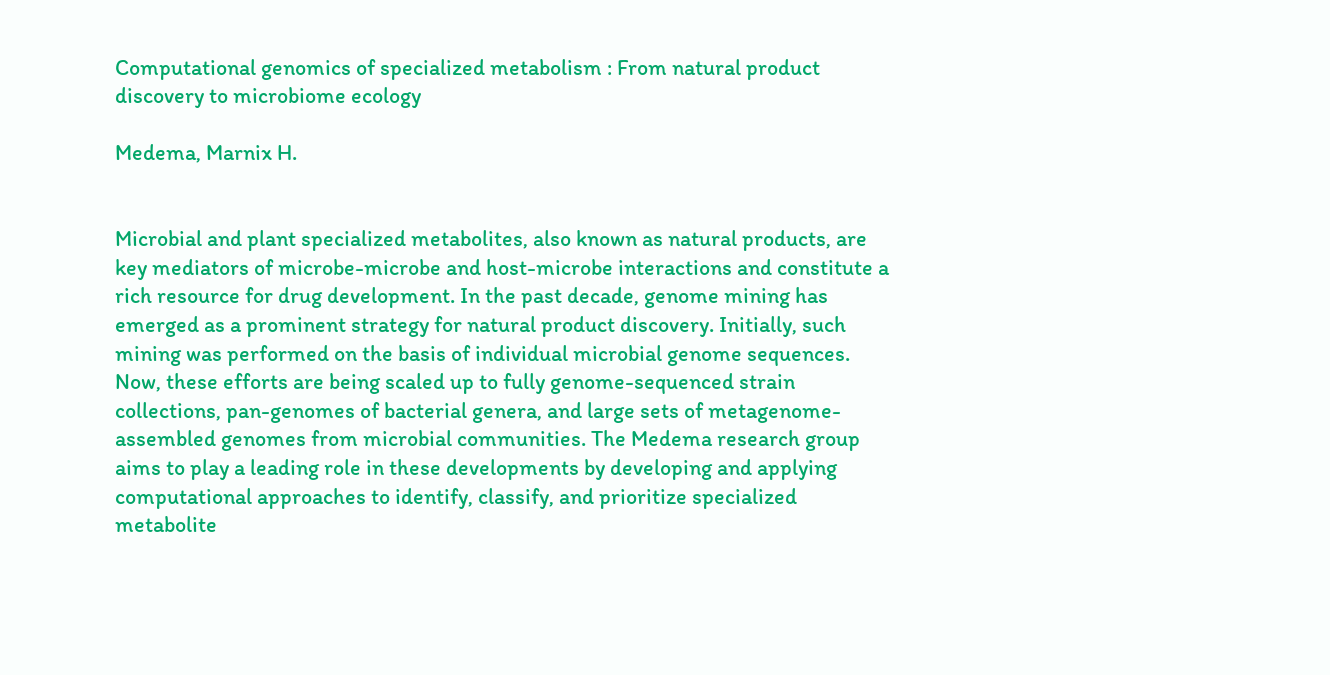Computational genomics of specialized metabolism : From natural product discovery to microbiome ecology

Medema, Marnix H.


Microbial and plant specialized metabolites, also known as natural products, are key mediators of microbe-microbe and host-microbe interactions and constitute a rich resource for drug development. In the past decade, genome mining has emerged as a prominent strategy for natural product discovery. Initially, such mining was performed on the basis of individual microbial genome sequences. Now, these efforts are being scaled up to fully genome-sequenced strain collections, pan-genomes of bacterial genera, and large sets of metagenome-assembled genomes from microbial communities. The Medema research group aims to play a leading role in these developments by developing and applying computational approaches to identify, classify, and prioritize specialized metabolite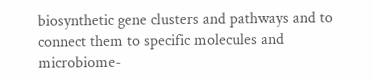biosynthetic gene clusters and pathways and to connect them to specific molecules and microbiome-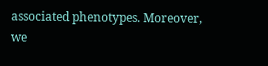associated phenotypes. Moreover, we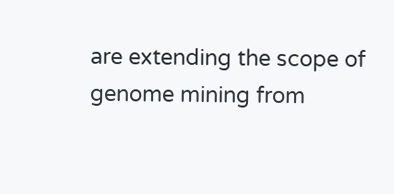are extending the scope of genome mining from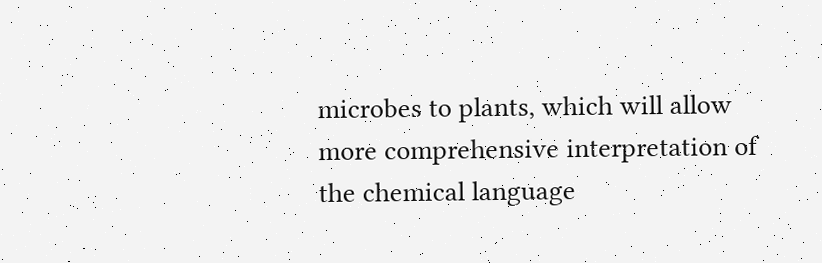microbes to plants, which will allow more comprehensive interpretation of the chemical language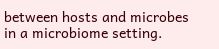between hosts and microbes in a microbiome setting.